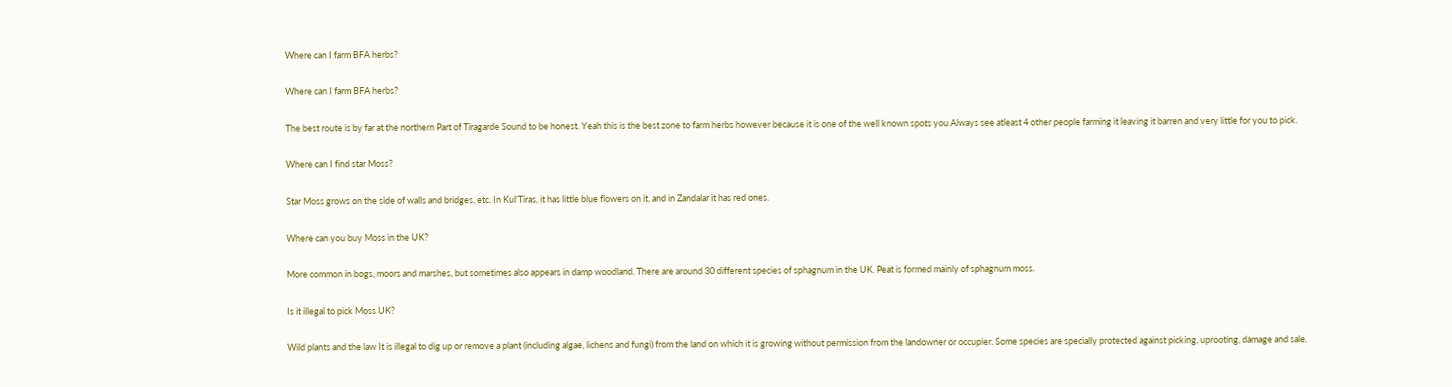Where can I farm BFA herbs?

Where can I farm BFA herbs?

The best route is by far at the northern Part of Tiragarde Sound to be honest. Yeah this is the best zone to farm herbs however because it is one of the well known spots you Always see atleast 4 other people farming it leaving it barren and very little for you to pick.

Where can I find star Moss?

Star Moss grows on the side of walls and bridges, etc. In Kul’Tiras, it has little blue flowers on it, and in Zandalar it has red ones.

Where can you buy Moss in the UK?

More common in bogs, moors and marshes, but sometimes also appears in damp woodland. There are around 30 different species of sphagnum in the UK. Peat is formed mainly of sphagnum moss.

Is it illegal to pick Moss UK?

Wild plants and the law It is illegal to dig up or remove a plant (including algae, lichens and fungi) from the land on which it is growing without permission from the landowner or occupier. Some species are specially protected against picking, uprooting, damage and sale.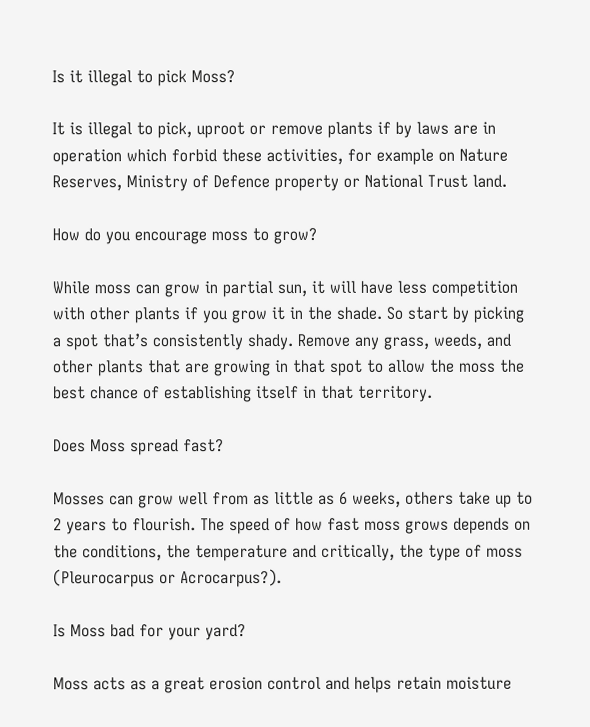Is it illegal to pick Moss?

It is illegal to pick, uproot or remove plants if by laws are in operation which forbid these activities, for example on Nature Reserves, Ministry of Defence property or National Trust land.

How do you encourage moss to grow?

While moss can grow in partial sun, it will have less competition with other plants if you grow it in the shade. So start by picking a spot that’s consistently shady. Remove any grass, weeds, and other plants that are growing in that spot to allow the moss the best chance of establishing itself in that territory.

Does Moss spread fast?

Mosses can grow well from as little as 6 weeks, others take up to 2 years to flourish. The speed of how fast moss grows depends on the conditions, the temperature and critically, the type of moss (Pleurocarpus or Acrocarpus?).

Is Moss bad for your yard?

Moss acts as a great erosion control and helps retain moisture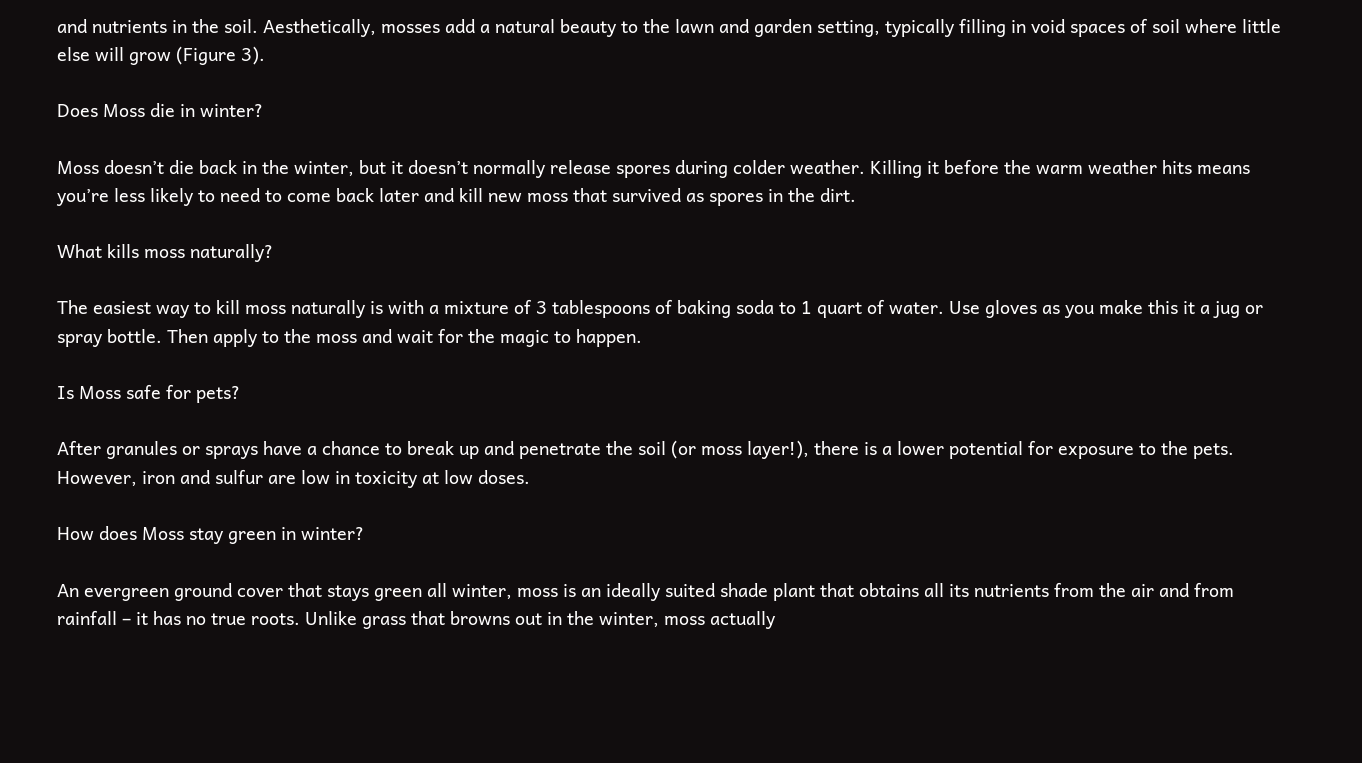and nutrients in the soil. Aesthetically, mosses add a natural beauty to the lawn and garden setting, typically filling in void spaces of soil where little else will grow (Figure 3).

Does Moss die in winter?

Moss doesn’t die back in the winter, but it doesn’t normally release spores during colder weather. Killing it before the warm weather hits means you’re less likely to need to come back later and kill new moss that survived as spores in the dirt.

What kills moss naturally?

The easiest way to kill moss naturally is with a mixture of 3 tablespoons of baking soda to 1 quart of water. Use gloves as you make this it a jug or spray bottle. Then apply to the moss and wait for the magic to happen.

Is Moss safe for pets?

After granules or sprays have a chance to break up and penetrate the soil (or moss layer!), there is a lower potential for exposure to the pets. However, iron and sulfur are low in toxicity at low doses.

How does Moss stay green in winter?

An evergreen ground cover that stays green all winter, moss is an ideally suited shade plant that obtains all its nutrients from the air and from rainfall – it has no true roots. Unlike grass that browns out in the winter, moss actually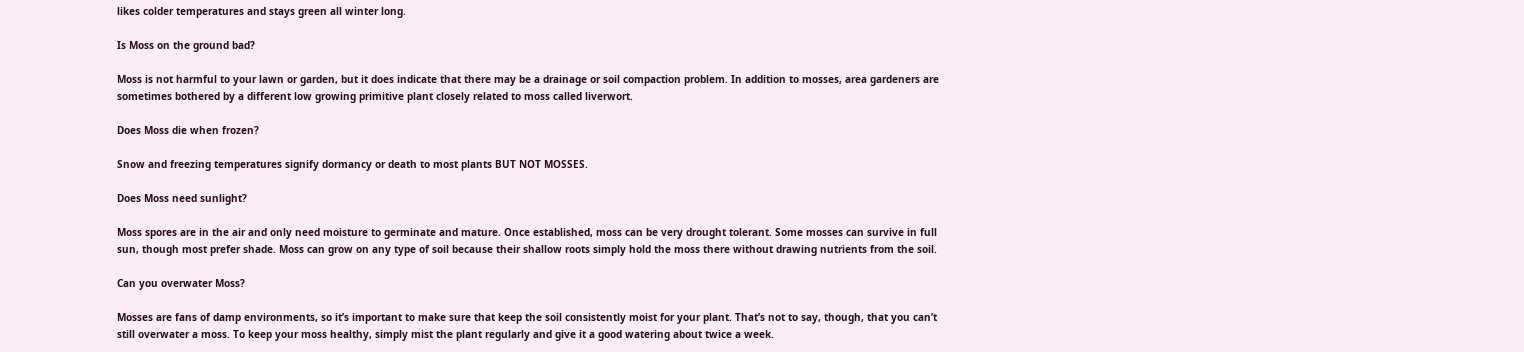likes colder temperatures and stays green all winter long.

Is Moss on the ground bad?

Moss is not harmful to your lawn or garden, but it does indicate that there may be a drainage or soil compaction problem. In addition to mosses, area gardeners are sometimes bothered by a different low growing primitive plant closely related to moss called liverwort.

Does Moss die when frozen?

Snow and freezing temperatures signify dormancy or death to most plants BUT NOT MOSSES.

Does Moss need sunlight?

Moss spores are in the air and only need moisture to germinate and mature. Once established, moss can be very drought tolerant. Some mosses can survive in full sun, though most prefer shade. Moss can grow on any type of soil because their shallow roots simply hold the moss there without drawing nutrients from the soil.

Can you overwater Moss?

Mosses are fans of damp environments, so it’s important to make sure that keep the soil consistently moist for your plant. That’s not to say, though, that you can’t still overwater a moss. To keep your moss healthy, simply mist the plant regularly and give it a good watering about twice a week.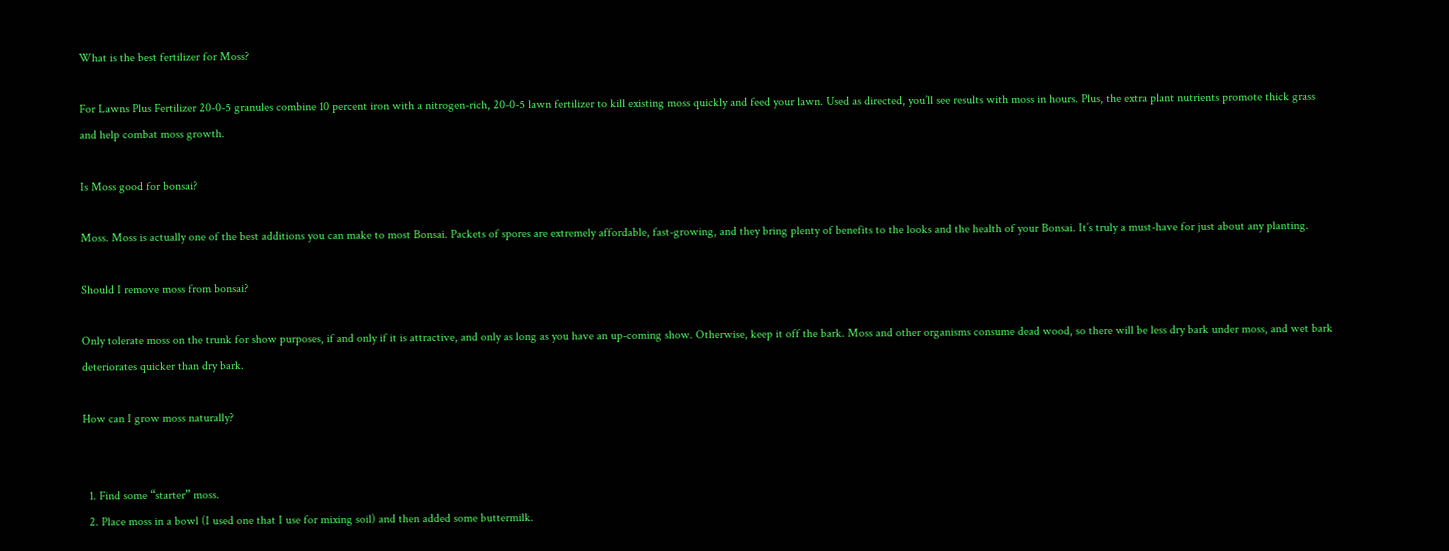What is the best fertilizer for Moss?

For Lawns Plus Fertilizer 20-0-5 granules combine 10 percent iron with a nitrogen-rich, 20-0-5 lawn fertilizer to kill existing moss quickly and feed your lawn. Used as directed, you’ll see results with moss in hours. Plus, the extra plant nutrients promote thick grass and help combat moss growth.

Is Moss good for bonsai?

Moss. Moss is actually one of the best additions you can make to most Bonsai. Packets of spores are extremely affordable, fast-growing, and they bring plenty of benefits to the looks and the health of your Bonsai. It’s truly a must-have for just about any planting.

Should I remove moss from bonsai?

Only tolerate moss on the trunk for show purposes, if and only if it is attractive, and only as long as you have an up-coming show. Otherwise, keep it off the bark. Moss and other organisms consume dead wood, so there will be less dry bark under moss, and wet bark deteriorates quicker than dry bark.

How can I grow moss naturally?


  1. Find some “starter” moss.
  2. Place moss in a bowl (I used one that I use for mixing soil) and then added some buttermilk.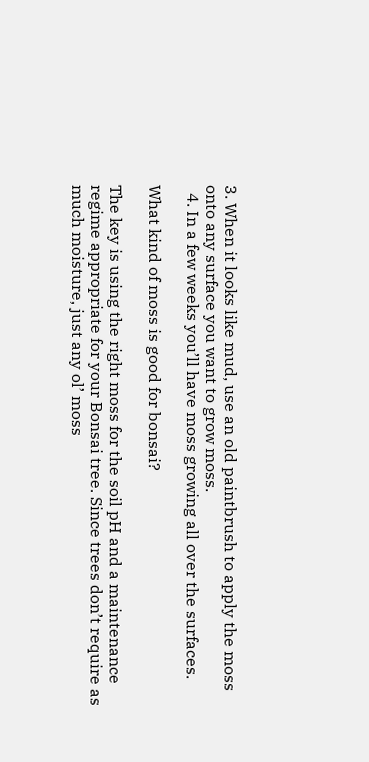3. When it looks like mud, use an old paintbrush to apply the moss onto any surface you want to grow moss.
  4. In a few weeks you’ll have moss growing all over the surfaces.

What kind of moss is good for bonsai?

The key is using the right moss for the soil pH and a maintenance regime appropriate for your Bonsai tree. Since trees don’t require as much moisture, just any ol’ moss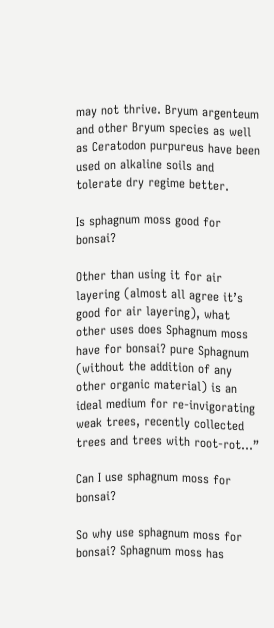may not thrive. Bryum argenteum and other Bryum species as well as Ceratodon purpureus have been used on alkaline soils and tolerate dry regime better.

Is sphagnum moss good for bonsai?

Other than using it for air layering (almost all agree it’s good for air layering), what other uses does Sphagnum moss have for bonsai? pure Sphagnum (without the addition of any other organic material) is an ideal medium for re-invigorating weak trees, recently collected trees and trees with root-rot…”

Can I use sphagnum moss for bonsai?

So why use sphagnum moss for bonsai? Sphagnum moss has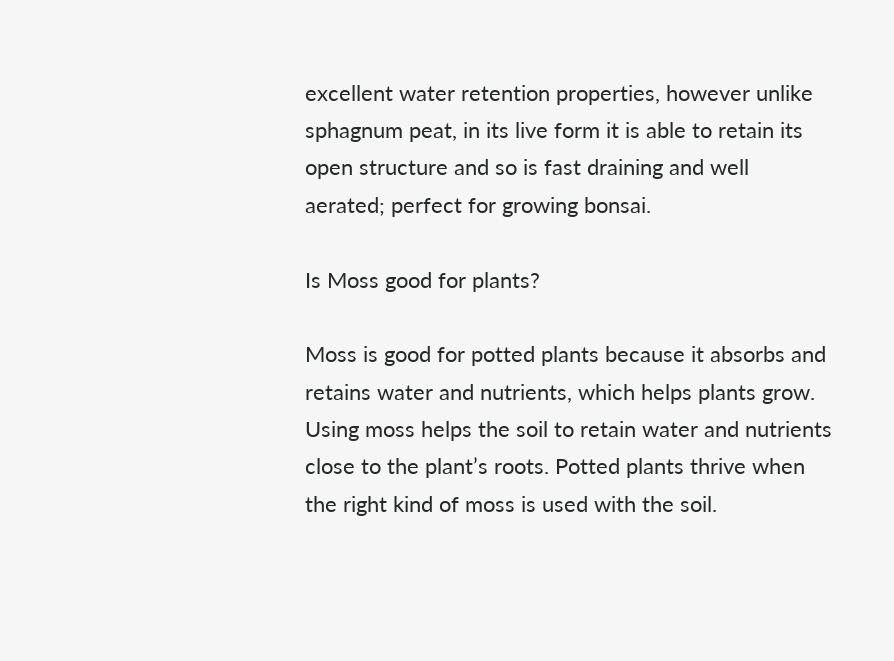excellent water retention properties, however unlike sphagnum peat, in its live form it is able to retain its open structure and so is fast draining and well aerated; perfect for growing bonsai.

Is Moss good for plants?

Moss is good for potted plants because it absorbs and retains water and nutrients, which helps plants grow. Using moss helps the soil to retain water and nutrients close to the plant’s roots. Potted plants thrive when the right kind of moss is used with the soil.